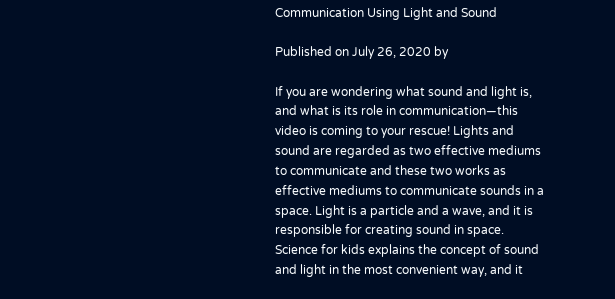Communication Using Light and Sound

Published on July 26, 2020 by

If you are wondering what sound and light is, and what is its role in communication—this video is coming to your rescue! Lights and sound are regarded as two effective mediums to communicate and these two works as effective mediums to communicate sounds in a space. Light is a particle and a wave, and it is responsible for creating sound in space. Science for kids explains the concept of sound and light in the most convenient way, and it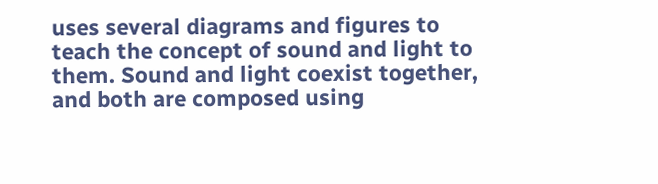uses several diagrams and figures to teach the concept of sound and light to them. Sound and light coexist together, and both are composed using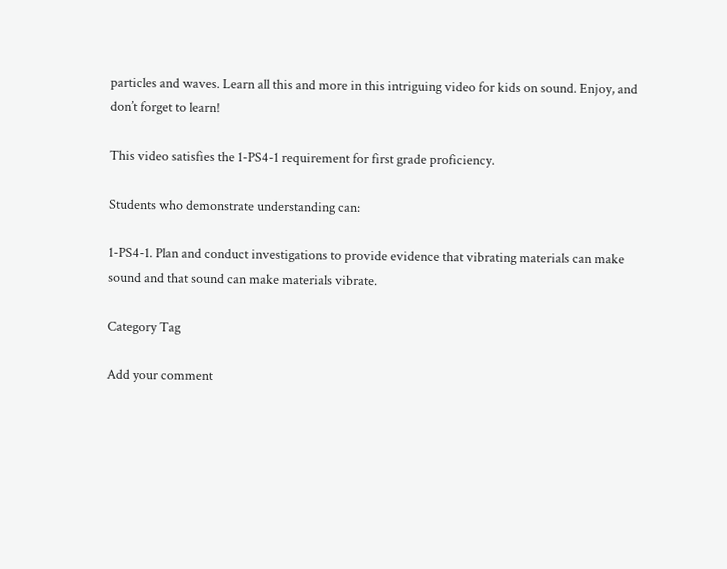particles and waves. Learn all this and more in this intriguing video for kids on sound. Enjoy, and don’t forget to learn!

This video satisfies the 1-PS4-1 requirement for first grade proficiency.

Students who demonstrate understanding can:

1-PS4-1. Plan and conduct investigations to provide evidence that vibrating materials can make sound and that sound can make materials vibrate.

Category Tag

Add your comment